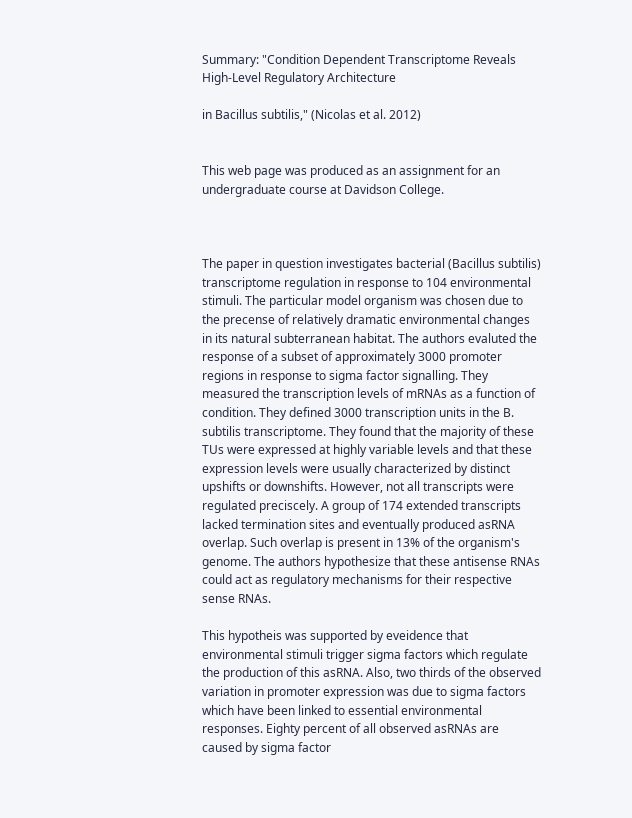Summary: "Condition Dependent Transcriptome Reveals High-Level Regulatory Architecture

in Bacillus subtilis," (Nicolas et al. 2012)


This web page was produced as an assignment for an undergraduate course at Davidson College.



The paper in question investigates bacterial (Bacillus subtilis) transcriptome regulation in response to 104 environmental stimuli. The particular model organism was chosen due to the precense of relatively dramatic environmental changes in its natural subterranean habitat. The authors evaluted the response of a subset of approximately 3000 promoter regions in response to sigma factor signalling. They measured the transcription levels of mRNAs as a function of condition. They defined 3000 transcription units in the B. subtilis transcriptome. They found that the majority of these TUs were expressed at highly variable levels and that these expression levels were usually characterized by distinct upshifts or downshifts. However, not all transcripts were regulated preciscely. A group of 174 extended transcripts lacked termination sites and eventually produced asRNA overlap. Such overlap is present in 13% of the organism's genome. The authors hypothesize that these antisense RNAs could act as regulatory mechanisms for their respective sense RNAs.

This hypotheis was supported by eveidence that environmental stimuli trigger sigma factors which regulate the production of this asRNA. Also, two thirds of the observed variation in promoter expression was due to sigma factors which have been linked to essential environmental responses. Eighty percent of all observed asRNAs are caused by sigma factor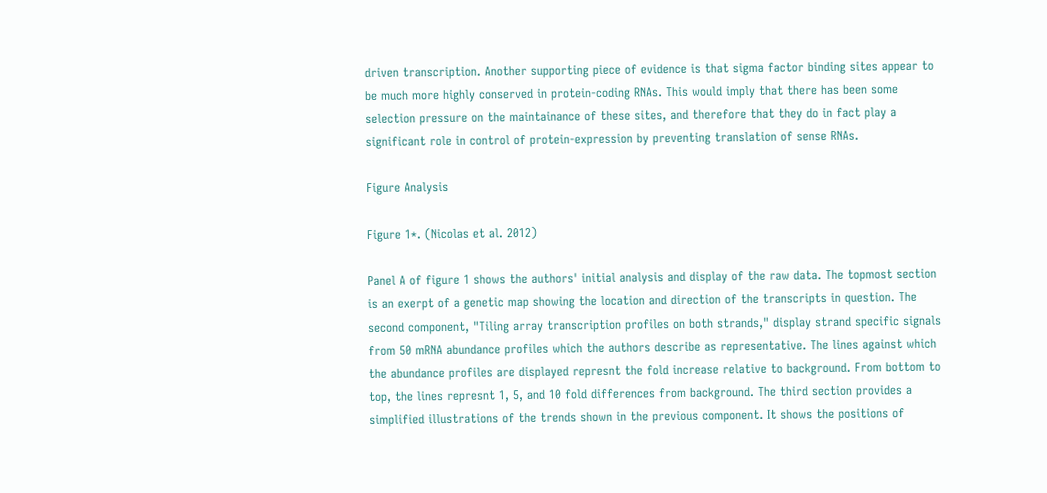driven transcription. Another supporting piece of evidence is that sigma factor binding sites appear to be much more highly conserved in protein-coding RNAs. This would imply that there has been some selection pressure on the maintainance of these sites, and therefore that they do in fact play a significant role in control of protein-expression by preventing translation of sense RNAs.

Figure Analysis

Figure 1*. (Nicolas et al. 2012)

Panel A of figure 1 shows the authors' initial analysis and display of the raw data. The topmost section is an exerpt of a genetic map showing the location and direction of the transcripts in question. The second component, "Tiling array transcription profiles on both strands," display strand specific signals from 50 mRNA abundance profiles which the authors describe as representative. The lines against which the abundance profiles are displayed represnt the fold increase relative to background. From bottom to top, the lines represnt 1, 5, and 10 fold differences from background. The third section provides a simplified illustrations of the trends shown in the previous component. It shows the positions of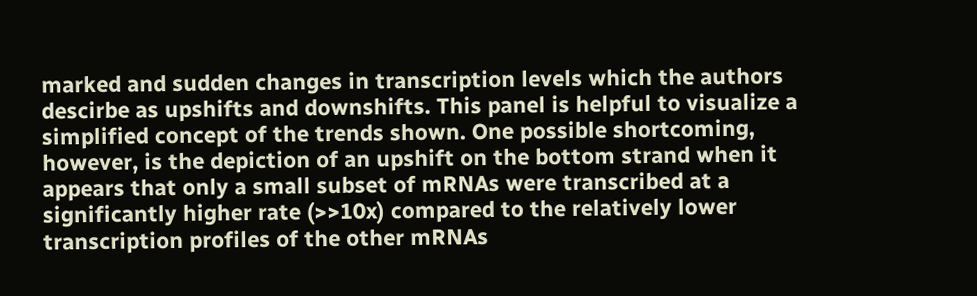marked and sudden changes in transcription levels which the authors descirbe as upshifts and downshifts. This panel is helpful to visualize a simplified concept of the trends shown. One possible shortcoming, however, is the depiction of an upshift on the bottom strand when it appears that only a small subset of mRNAs were transcribed at a significantly higher rate (>>10x) compared to the relatively lower transcription profiles of the other mRNAs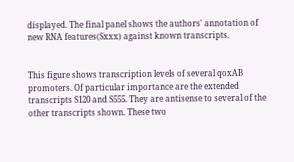displayed. The final panel shows the authors' annotation of new RNA features(Sxxx) against known transcripts.


This figure shows transcription levels of several qoxAB promoters. Of particular importance are the extended transcripts S120 and S555. They are antisense to several of the other transcripts shown. These two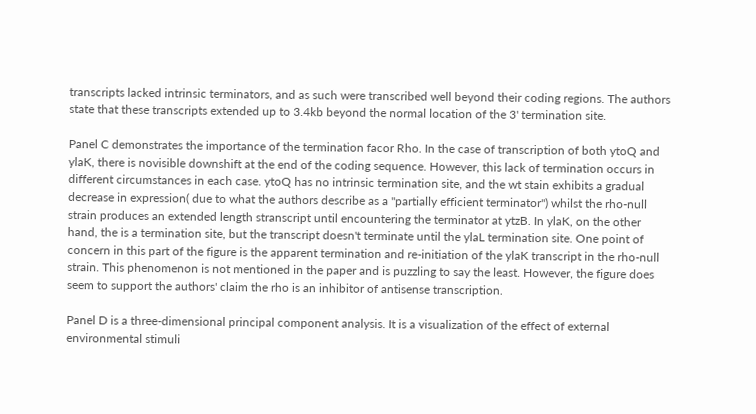transcripts lacked intrinsic terminators, and as such were transcribed well beyond their coding regions. The authors state that these transcripts extended up to 3.4kb beyond the normal location of the 3' termination site.

Panel C demonstrates the importance of the termination facor Rho. In the case of transcription of both ytoQ and ylaK, there is novisible downshift at the end of the coding sequence. However, this lack of termination occurs in different circumstances in each case. ytoQ has no intrinsic termination site, and the wt stain exhibits a gradual decrease in expression( due to what the authors describe as a "partially efficient terminator") whilst the rho-null strain produces an extended length stranscript until encountering the terminator at ytzB. In ylaK, on the other hand, the is a termination site, but the transcript doesn't terminate until the ylaL termination site. One point of concern in this part of the figure is the apparent termination and re-initiation of the ylaK transcript in the rho-null strain. This phenomenon is not mentioned in the paper and is puzzling to say the least. However, the figure does seem to support the authors' claim the rho is an inhibitor of antisense transcription.

Panel D is a three-dimensional principal component analysis. It is a visualization of the effect of external environmental stimuli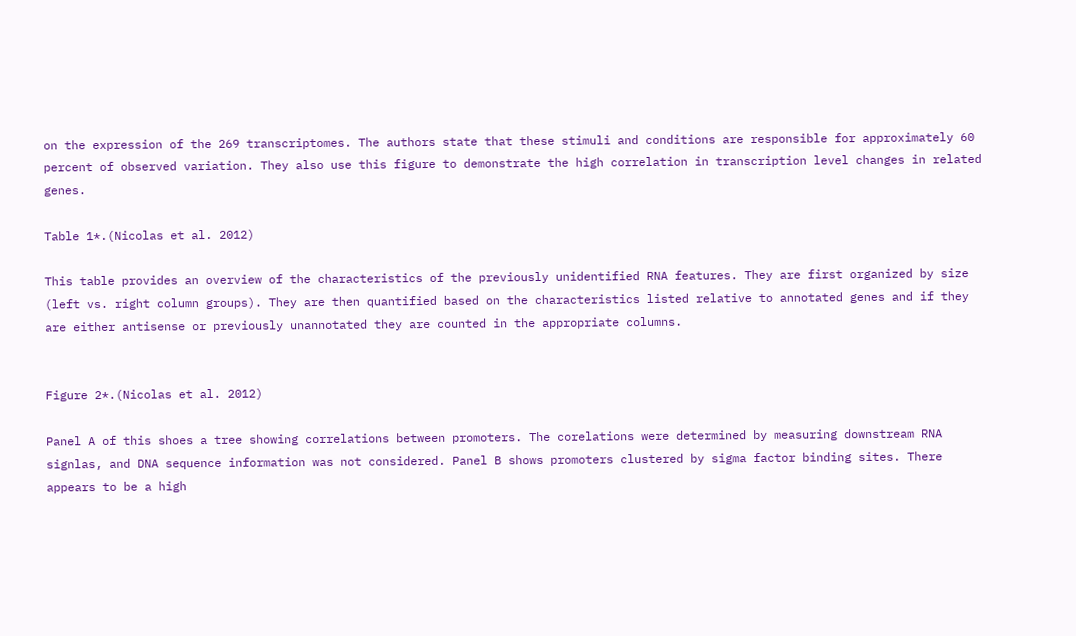on the expression of the 269 transcriptomes. The authors state that these stimuli and conditions are responsible for approximately 60 percent of observed variation. They also use this figure to demonstrate the high correlation in transcription level changes in related genes.

Table 1*.(Nicolas et al. 2012)

This table provides an overview of the characteristics of the previously unidentified RNA features. They are first organized by size (left vs. right column groups). They are then quantified based on the characteristics listed relative to annotated genes and if they are either antisense or previously unannotated they are counted in the appropriate columns.


Figure 2*.(Nicolas et al. 2012)

Panel A of this shoes a tree showing correlations between promoters. The corelations were determined by measuring downstream RNA signlas, and DNA sequence information was not considered. Panel B shows promoters clustered by sigma factor binding sites. There appears to be a high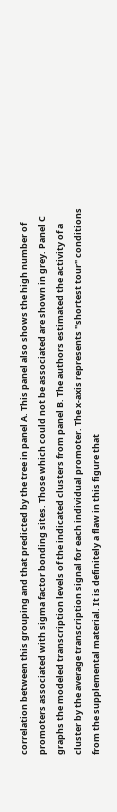correlation between this grouping and that predicted by the tree in panel A. This panel also shows the high number of promoters associated with sigma factor bonding sites. Those which could not be associated are shown in grey. Panel C graphs the modeled transcription levels of the indicated clusters from panel B. The authors estimated the activity of a cluster by the average transcription signal for each individual promoter. The x-axis represents "shortest tour" conditions from the supplemental material. It is definitely a flaw in this figure that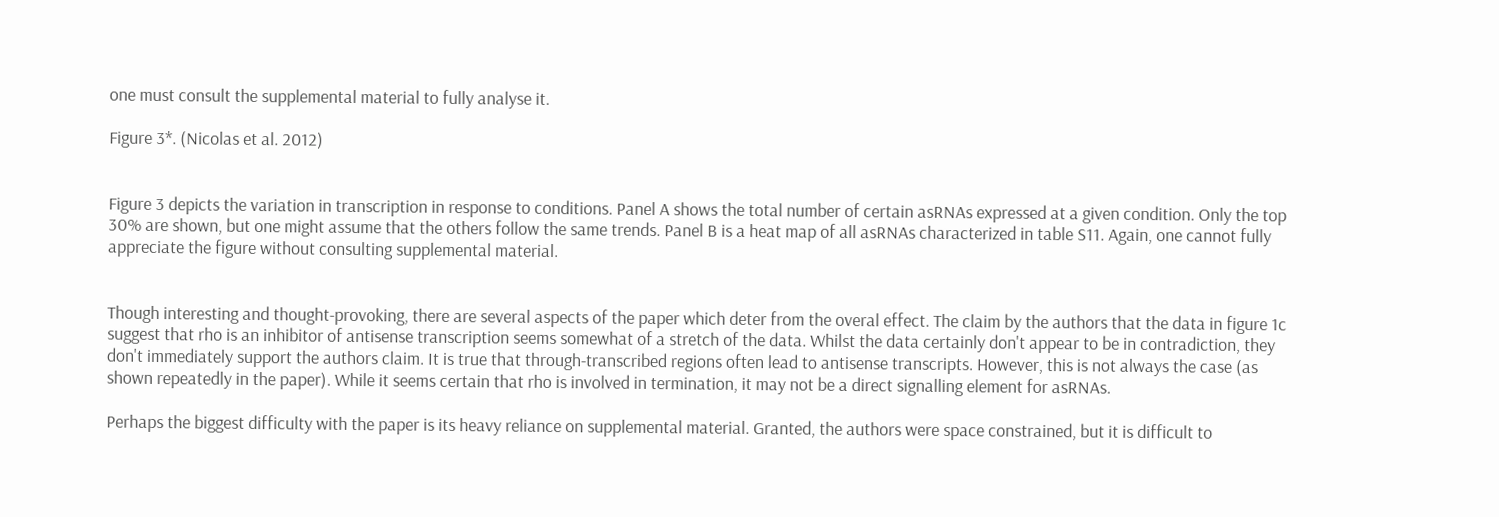one must consult the supplemental material to fully analyse it.

Figure 3*. (Nicolas et al. 2012)


Figure 3 depicts the variation in transcription in response to conditions. Panel A shows the total number of certain asRNAs expressed at a given condition. Only the top 30% are shown, but one might assume that the others follow the same trends. Panel B is a heat map of all asRNAs characterized in table S11. Again, one cannot fully appreciate the figure without consulting supplemental material.


Though interesting and thought-provoking, there are several aspects of the paper which deter from the overal effect. The claim by the authors that the data in figure 1c suggest that rho is an inhibitor of antisense transcription seems somewhat of a stretch of the data. Whilst the data certainly don't appear to be in contradiction, they don't immediately support the authors claim. It is true that through-transcribed regions often lead to antisense transcripts. However, this is not always the case (as shown repeatedly in the paper). While it seems certain that rho is involved in termination, it may not be a direct signalling element for asRNAs.

Perhaps the biggest difficulty with the paper is its heavy reliance on supplemental material. Granted, the authors were space constrained, but it is difficult to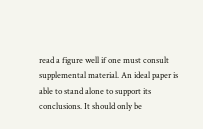read a figure well if one must consult supplemental material. An ideal paper is able to stand alone to support its conclusions. It should only be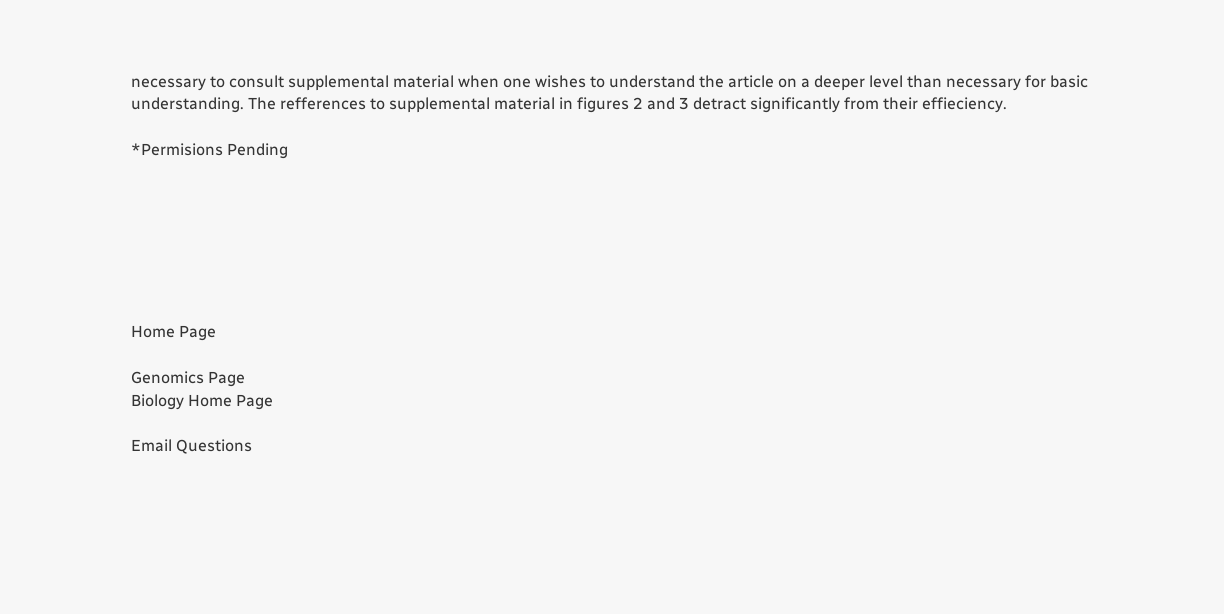necessary to consult supplemental material when one wishes to understand the article on a deeper level than necessary for basic understanding. The refferences to supplemental material in figures 2 and 3 detract significantly from their effieciency.

*Permisions Pending







Home Page

Genomics Page
Biology Home Page

Email Questions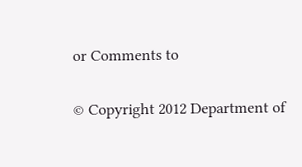or Comments to

© Copyright 2012 Department of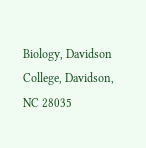Biology, Davidson College, Davidson, NC 28035